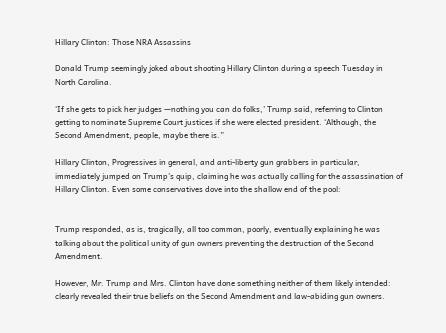Hillary Clinton: Those NRA Assassins

Donald Trump seemingly joked about shooting Hillary Clinton during a speech Tuesday in North Carolina.

‘If she gets to pick her judges —nothing you can do folks,’ Trump said, referring to Clinton getting to nominate Supreme Court justices if she were elected president. ‘Although, the Second Amendment, people, maybe there is.”

Hillary Clinton, Progressives in general, and anti-liberty gun grabbers in particular, immediately jumped on Trump’s quip, claiming he was actually calling for the assassination of Hillary Clinton. Even some conservatives dove into the shallow end of the pool:


Trump responded, as is, tragically, all too common, poorly, eventually explaining he was talking about the political unity of gun owners preventing the destruction of the Second Amendment.

However, Mr. Trump and Mrs. Clinton have done something neither of them likely intended: clearly revealed their true beliefs on the Second Amendment and law-abiding gun owners.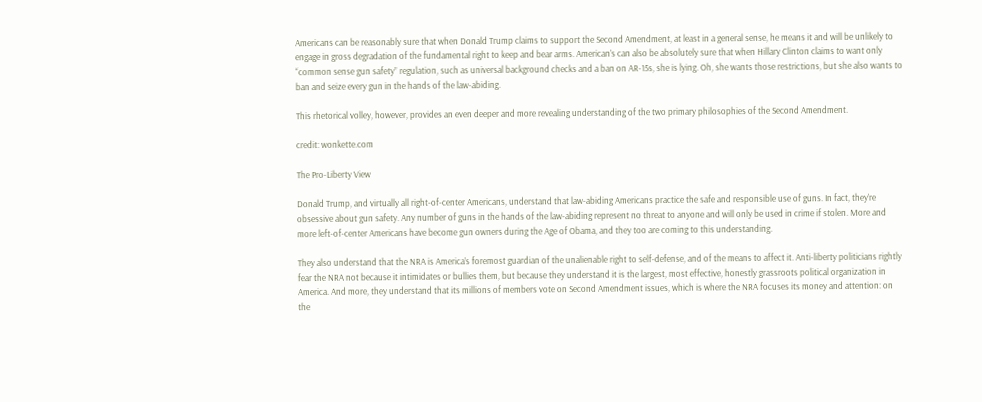Americans can be reasonably sure that when Donald Trump claims to support the Second Amendment, at least in a general sense, he means it and will be unlikely to engage in gross degradation of the fundamental right to keep and bear arms. American’s can also be absolutely sure that when Hillary Clinton claims to want only “common sense gun safety” regulation, such as universal background checks and a ban on AR-15s, she is lying. Oh, she wants those restrictions, but she also wants to ban and seize every gun in the hands of the law-abiding.

This rhetorical volley, however, provides an even deeper and more revealing understanding of the two primary philosophies of the Second Amendment.

credit: wonkette.com

The Pro-Liberty View

Donald Trump, and virtually all right-of-center Americans, understand that law-abiding Americans practice the safe and responsible use of guns. In fact, they’re obsessive about gun safety. Any number of guns in the hands of the law-abiding represent no threat to anyone and will only be used in crime if stolen. More and more left-of-center Americans have become gun owners during the Age of Obama, and they too are coming to this understanding.

They also understand that the NRA is America’s foremost guardian of the unalienable right to self-defense, and of the means to affect it. Anti-liberty politicians rightly fear the NRA not because it intimidates or bullies them, but because they understand it is the largest, most effective, honestly grassroots political organization in America. And more, they understand that its millions of members vote on Second Amendment issues, which is where the NRA focuses its money and attention: on the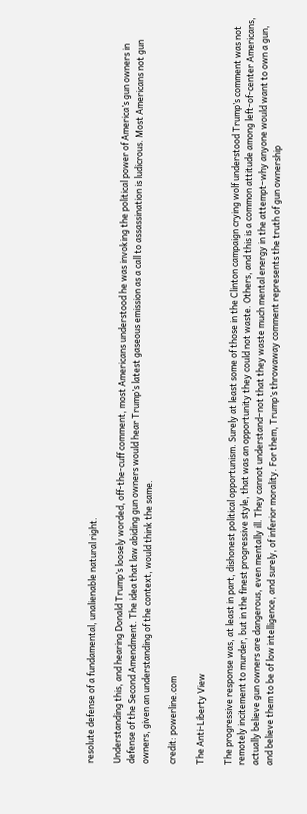resolute defense of a fundamental, unalienable natural right.

Understanding this, and hearing Donald Trump’s loosely worded, off-the-cuff comment, most Americans understood he was invoking the political power of America’s gun owners in defense of the Second Amendment. The idea that law abiding gun owners would hear Trump’s latest gaseous emission as a call to assassination is ludicrous. Most Americans not gun owners, given an understanding of the context, would think the same.

credit: powerline.com

The Anti-Liberty View

The progressive response was, at least in part, dishonest political opportunism. Surely at least some of those in the Clinton campaign crying wolf understood Trump’s comment was not remotely incitement to murder, but in the finest progressive style, that was an opportunity they could not waste. Others, and this is a common attitude among left-of-center Americans, actually believe gun owners are dangerous, even mentally ill. They cannot understand–not that they waste much mental energy in the attempt–why anyone would want to own a gun, and believe them to be of low intelligence, and surely, of inferior morality. For them, Trump’s throwaway comment represents the truth of gun ownership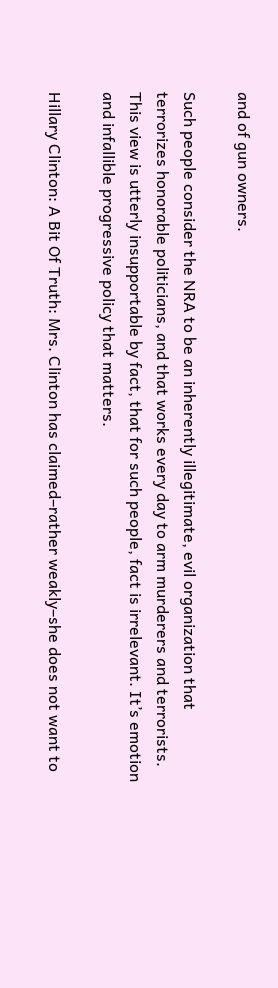and of gun owners.

Such people consider the NRA to be an inherently illegitimate, evil organization that terrorizes honorable politicians, and that works every day to arm murderers and terrorists. This view is utterly insupportable by fact, that for such people, fact is irrelevant. It’s emotion and infallible progressive policy that matters.

Hillary Clinton: A Bit Of Truth: Mrs. Clinton has claimed–rather weakly–she does not want to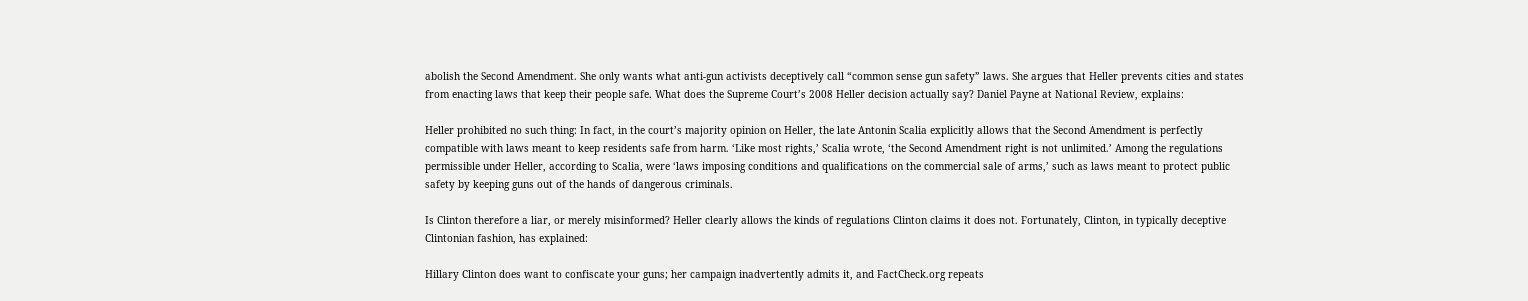abolish the Second Amendment. She only wants what anti-gun activists deceptively call “common sense gun safety” laws. She argues that Heller prevents cities and states from enacting laws that keep their people safe. What does the Supreme Court’s 2008 Heller decision actually say? Daniel Payne at National Review, explains:

Heller prohibited no such thing: In fact, in the court’s majority opinion on Heller, the late Antonin Scalia explicitly allows that the Second Amendment is perfectly compatible with laws meant to keep residents safe from harm. ‘Like most rights,’ Scalia wrote, ‘the Second Amendment right is not unlimited.’ Among the regulations permissible under Heller, according to Scalia, were ‘laws imposing conditions and qualifications on the commercial sale of arms,’ such as laws meant to protect public safety by keeping guns out of the hands of dangerous criminals.

Is Clinton therefore a liar, or merely misinformed? Heller clearly allows the kinds of regulations Clinton claims it does not. Fortunately, Clinton, in typically deceptive Clintonian fashion, has explained:

Hillary Clinton does want to confiscate your guns; her campaign inadvertently admits it, and FactCheck.org repeats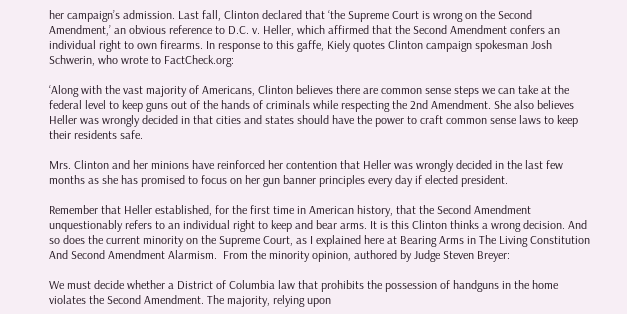her campaign’s admission. Last fall, Clinton declared that ‘the Supreme Court is wrong on the Second Amendment,’ an obvious reference to D.C. v. Heller, which affirmed that the Second Amendment confers an individual right to own firearms. In response to this gaffe, Kiely quotes Clinton campaign spokesman Josh Schwerin, who wrote to FactCheck.org:

‘Along with the vast majority of Americans, Clinton believes there are common sense steps we can take at the federal level to keep guns out of the hands of criminals while respecting the 2nd Amendment. She also believes Heller was wrongly decided in that cities and states should have the power to craft common sense laws to keep their residents safe.

Mrs. Clinton and her minions have reinforced her contention that Heller was wrongly decided in the last few months as she has promised to focus on her gun banner principles every day if elected president.

Remember that Heller established, for the first time in American history, that the Second Amendment unquestionably refers to an individual right to keep and bear arms. It is this Clinton thinks a wrong decision. And so does the current minority on the Supreme Court, as I explained here at Bearing Arms in The Living Constitution And Second Amendment Alarmism.  From the minority opinion, authored by Judge Steven Breyer:

We must decide whether a District of Columbia law that prohibits the possession of handguns in the home violates the Second Amendment. The majority, relying upon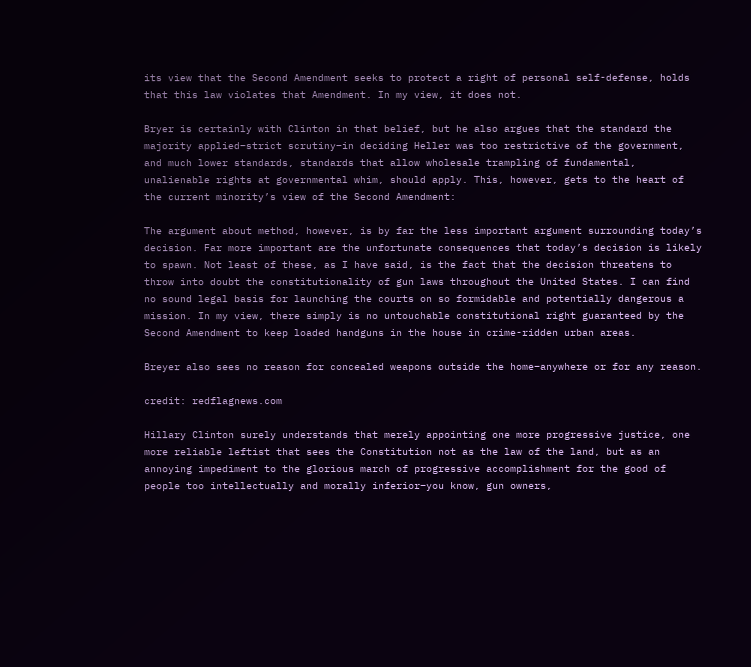its view that the Second Amendment seeks to protect a right of personal self-defense, holds that this law violates that Amendment. In my view, it does not.

Bryer is certainly with Clinton in that belief, but he also argues that the standard the majority applied–strict scrutiny–in deciding Heller was too restrictive of the government, and much lower standards, standards that allow wholesale trampling of fundamental, unalienable rights at governmental whim, should apply. This, however, gets to the heart of the current minority’s view of the Second Amendment:

The argument about method, however, is by far the less important argument surrounding today’s decision. Far more important are the unfortunate consequences that today’s decision is likely to spawn. Not least of these, as I have said, is the fact that the decision threatens to throw into doubt the constitutionality of gun laws throughout the United States. I can find no sound legal basis for launching the courts on so formidable and potentially dangerous a mission. In my view, there simply is no untouchable constitutional right guaranteed by the Second Amendment to keep loaded handguns in the house in crime-ridden urban areas.

Breyer also sees no reason for concealed weapons outside the home–anywhere or for any reason.

credit: redflagnews.com

Hillary Clinton surely understands that merely appointing one more progressive justice, one more reliable leftist that sees the Constitution not as the law of the land, but as an annoying impediment to the glorious march of progressive accomplishment for the good of people too intellectually and morally inferior–you know, gun owners,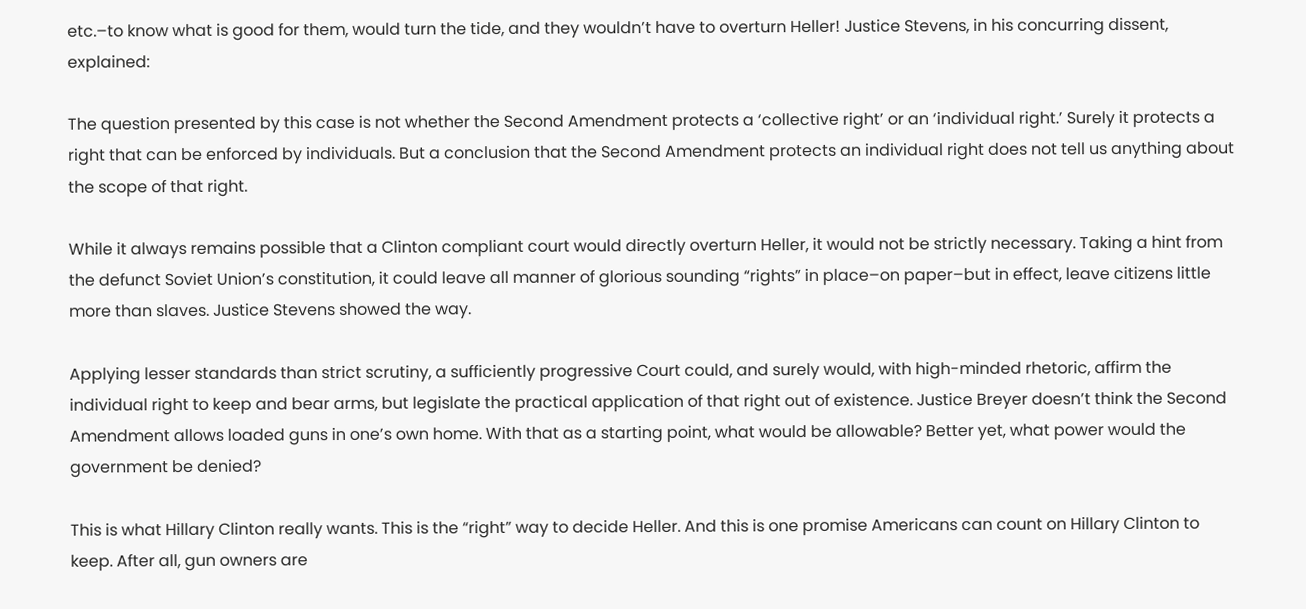etc.–to know what is good for them, would turn the tide, and they wouldn’t have to overturn Heller! Justice Stevens, in his concurring dissent, explained:

The question presented by this case is not whether the Second Amendment protects a ‘collective right’ or an ‘individual right.’ Surely it protects a right that can be enforced by individuals. But a conclusion that the Second Amendment protects an individual right does not tell us anything about the scope of that right.

While it always remains possible that a Clinton compliant court would directly overturn Heller, it would not be strictly necessary. Taking a hint from the defunct Soviet Union’s constitution, it could leave all manner of glorious sounding “rights” in place–on paper–but in effect, leave citizens little more than slaves. Justice Stevens showed the way.

Applying lesser standards than strict scrutiny, a sufficiently progressive Court could, and surely would, with high-minded rhetoric, affirm the individual right to keep and bear arms, but legislate the practical application of that right out of existence. Justice Breyer doesn’t think the Second Amendment allows loaded guns in one’s own home. With that as a starting point, what would be allowable? Better yet, what power would the government be denied?

This is what Hillary Clinton really wants. This is the “right” way to decide Heller. And this is one promise Americans can count on Hillary Clinton to keep. After all, gun owners are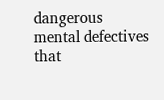dangerous mental defectives that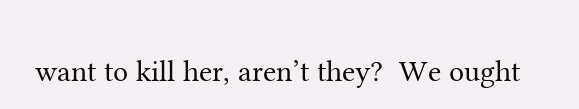want to kill her, aren’t they?  We ought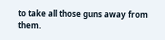to take all those guns away from them.